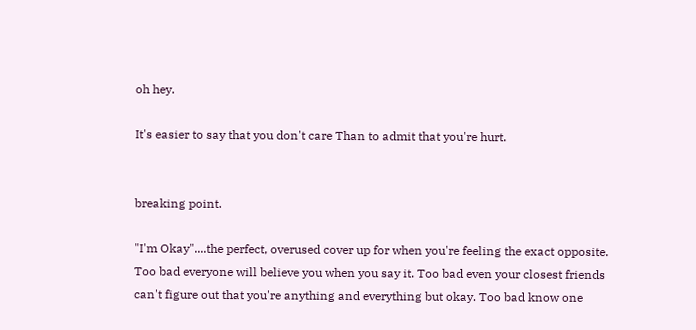oh hey.

It's easier to say that you don't care Than to admit that you're hurt.


breaking point.

"I'm Okay"....the perfect, overused cover up for when you're feeling the exact opposite.
Too bad everyone will believe you when you say it. Too bad even your closest friends can't figure out that you're anything and everything but okay. Too bad know one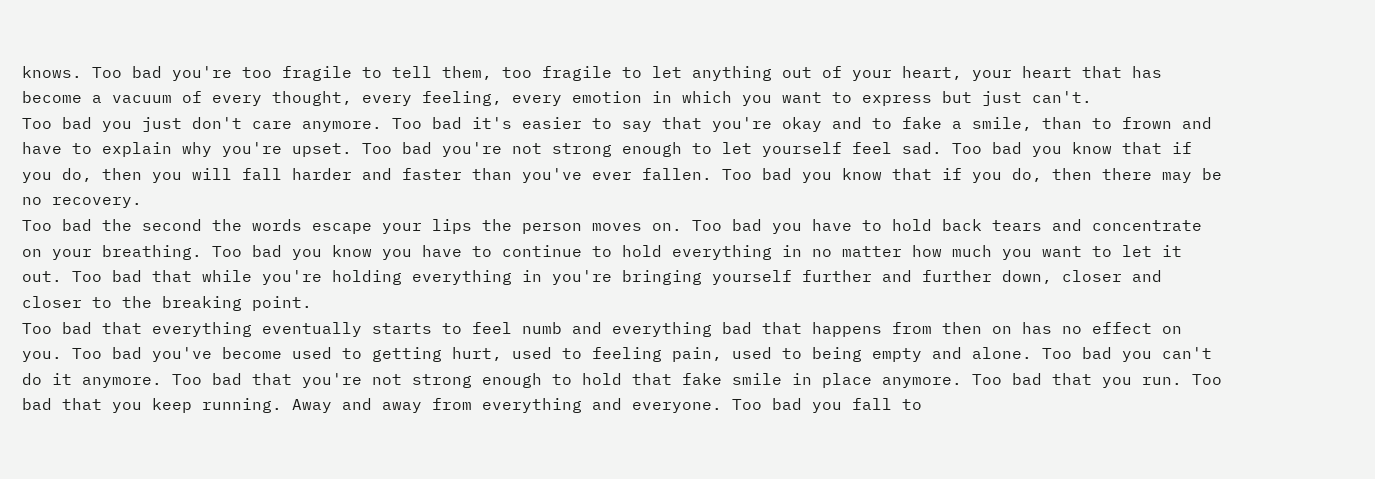knows. Too bad you're too fragile to tell them, too fragile to let anything out of your heart, your heart that has become a vacuum of every thought, every feeling, every emotion in which you want to express but just can't.
Too bad you just don't care anymore. Too bad it's easier to say that you're okay and to fake a smile, than to frown and have to explain why you're upset. Too bad you're not strong enough to let yourself feel sad. Too bad you know that if you do, then you will fall harder and faster than you've ever fallen. Too bad you know that if you do, then there may be no recovery.
Too bad the second the words escape your lips the person moves on. Too bad you have to hold back tears and concentrate on your breathing. Too bad you know you have to continue to hold everything in no matter how much you want to let it out. Too bad that while you're holding everything in you're bringing yourself further and further down, closer and closer to the breaking point.
Too bad that everything eventually starts to feel numb and everything bad that happens from then on has no effect on you. Too bad you've become used to getting hurt, used to feeling pain, used to being empty and alone. Too bad you can't do it anymore. Too bad that you're not strong enough to hold that fake smile in place anymore. Too bad that you run. Too bad that you keep running. Away and away from everything and everyone. Too bad you fall to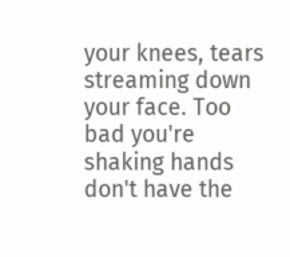your knees, tears streaming down your face. Too bad you're shaking hands don't have the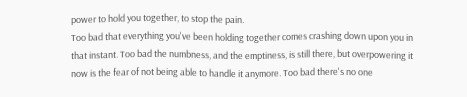power to hold you together, to stop the pain.
Too bad that everything you've been holding together comes crashing down upon you in that instant. Too bad the numbness, and the emptiness, is still there, but overpowering it now is the fear of not being able to handle it anymore. Too bad there's no one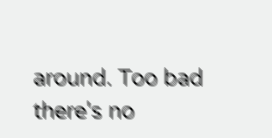around. Too bad there's no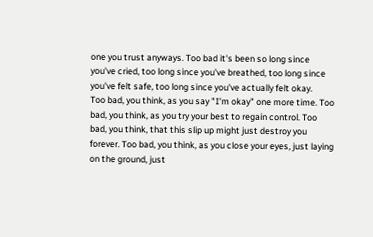one you trust anyways. Too bad it's been so long since you've cried, too long since you've breathed, too long since you've felt safe, too long since you've actually felt okay.
Too bad, you think, as you say "I'm okay" one more time. Too bad, you think, as you try your best to regain control. Too bad, you think, that this slip up might just destroy you forever. Too bad, you think, as you close your eyes, just laying on the ground, just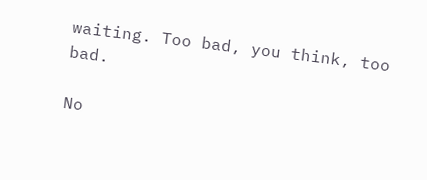waiting. Too bad, you think, too bad.

No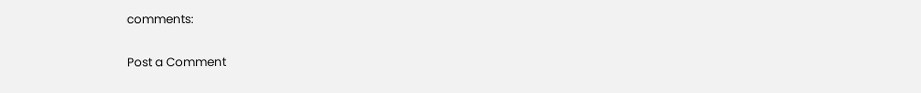comments:

Post a Comment